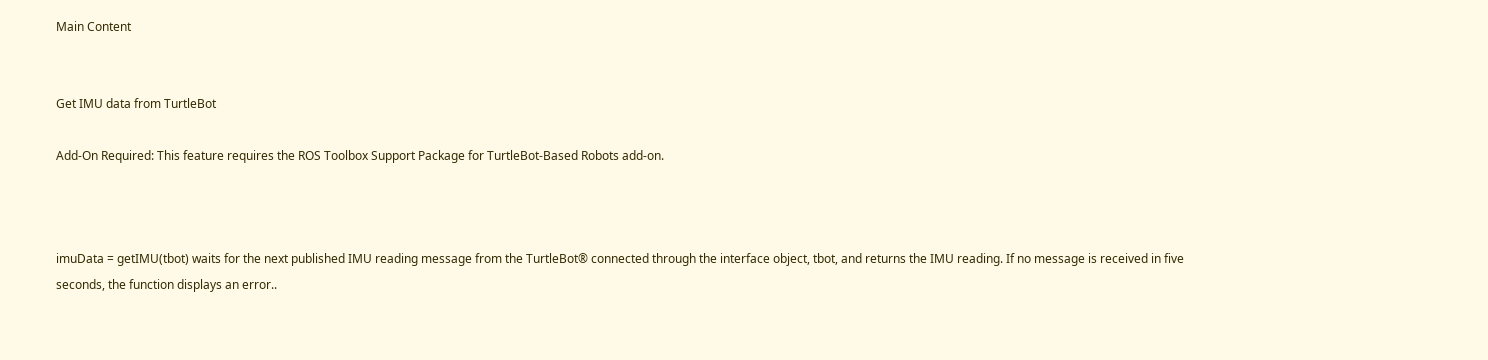Main Content


Get IMU data from TurtleBot

Add-On Required: This feature requires the ROS Toolbox Support Package for TurtleBot-Based Robots add-on.



imuData = getIMU(tbot) waits for the next published IMU reading message from the TurtleBot® connected through the interface object, tbot, and returns the IMU reading. If no message is received in five seconds, the function displays an error..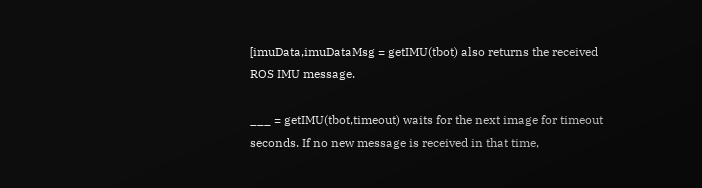[imuData,imuDataMsg = getIMU(tbot) also returns the received ROS IMU message.

___ = getIMU(tbot,timeout) waits for the next image for timeout seconds. If no new message is received in that time,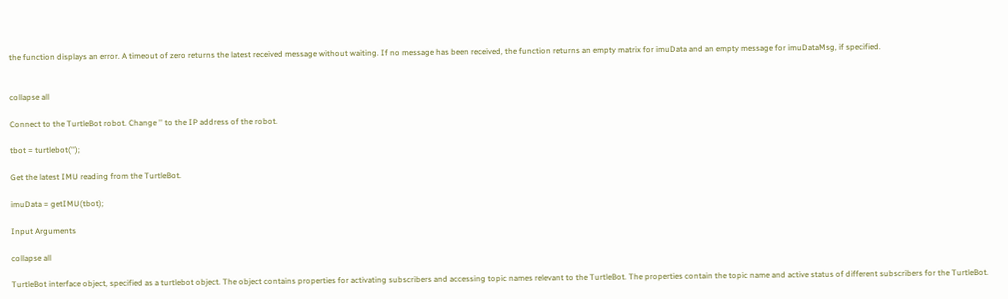the function displays an error. A timeout of zero returns the latest received message without waiting. If no message has been received, the function returns an empty matrix for imuData and an empty message for imuDataMsg, if specified.


collapse all

Connect to the TurtleBot robot. Change '' to the IP address of the robot.

tbot = turtlebot('');

Get the latest IMU reading from the TurtleBot.

imuData = getIMU(tbot);

Input Arguments

collapse all

TurtleBot interface object, specified as a turtlebot object. The object contains properties for activating subscribers and accessing topic names relevant to the TurtleBot. The properties contain the topic name and active status of different subscribers for the TurtleBot.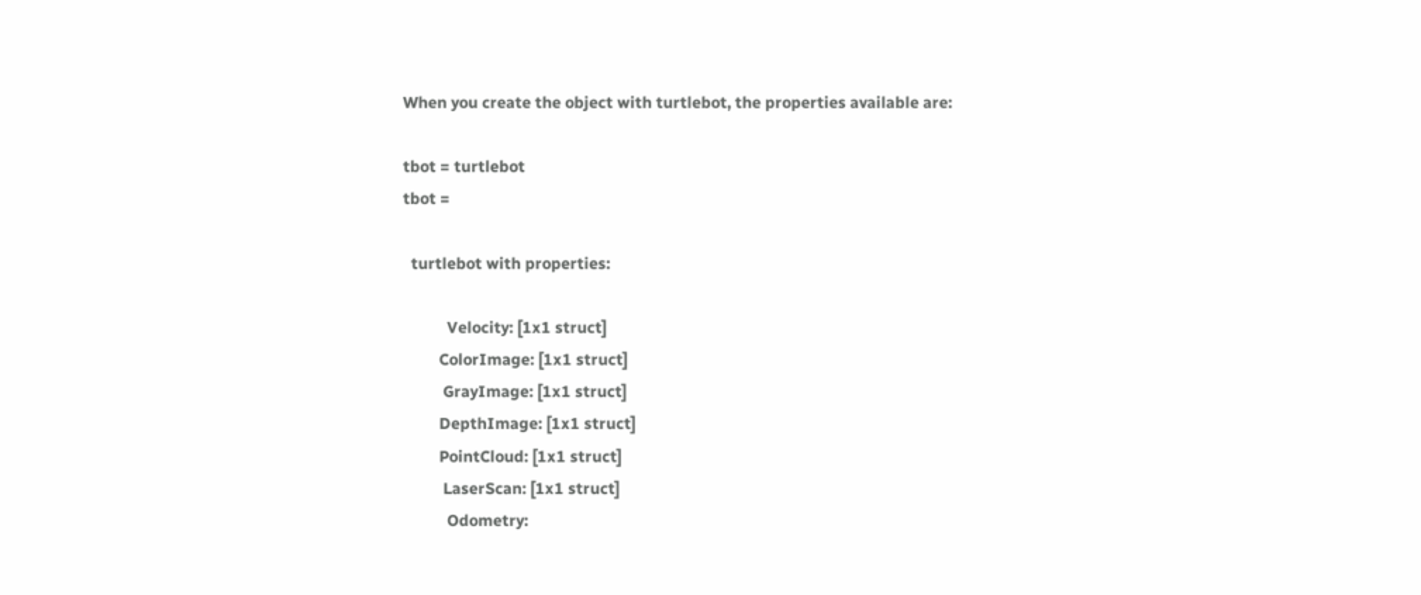When you create the object with turtlebot, the properties available are:

tbot = turtlebot
tbot =

  turtlebot with properties:

           Velocity: [1x1 struct]
         ColorImage: [1x1 struct]
          GrayImage: [1x1 struct]
         DepthImage: [1x1 struct]
         PointCloud: [1x1 struct]
          LaserScan: [1x1 struct]
           Odometry: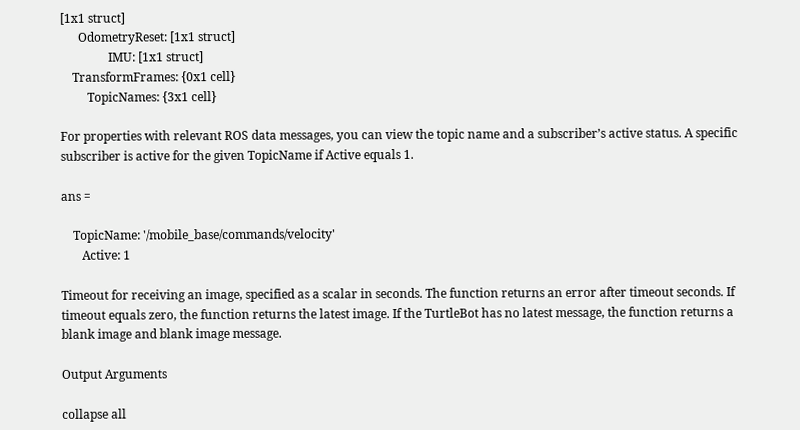[1x1 struct]
      OdometryReset: [1x1 struct]
                IMU: [1x1 struct]
    TransformFrames: {0x1 cell}
         TopicNames: {3x1 cell}

For properties with relevant ROS data messages, you can view the topic name and a subscriber’s active status. A specific subscriber is active for the given TopicName if Active equals 1.

ans =

    TopicName: '/mobile_base/commands/velocity'
       Active: 1

Timeout for receiving an image, specified as a scalar in seconds. The function returns an error after timeout seconds. If timeout equals zero, the function returns the latest image. If the TurtleBot has no latest message, the function returns a blank image and blank image message.

Output Arguments

collapse all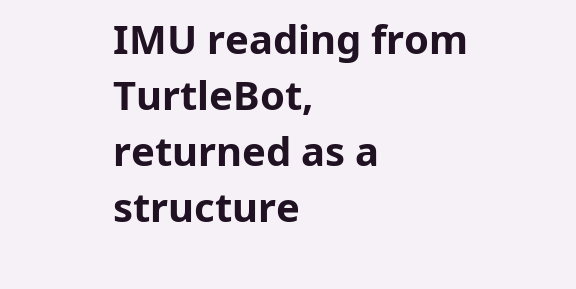IMU reading from TurtleBot, returned as a structure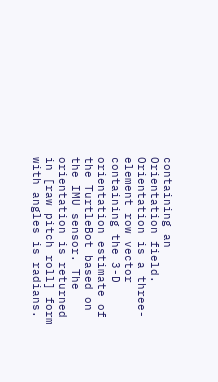containing an Orientation field. Orientation is a three-element row vector containing the 3-D orientation estimate of the TurtleBot based on the IMU sensor. The orientation is returned in [raw pitch roll] form with angles is radians.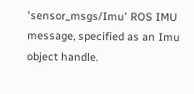'sensor_msgs/Imu' ROS IMU message, specified as an Imu object handle.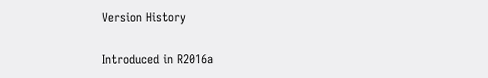Version History

Introduced in R2016a